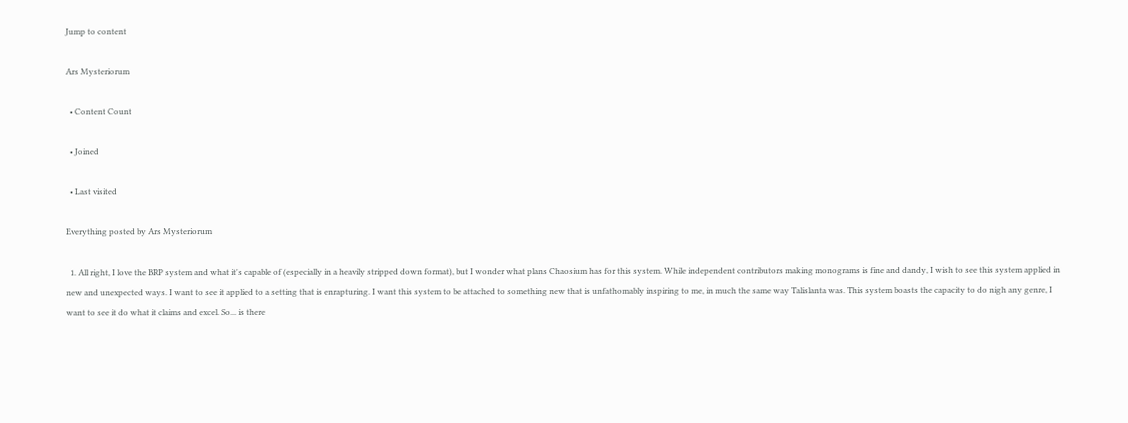Jump to content

Ars Mysteriorum

  • Content Count

  • Joined

  • Last visited

Everything posted by Ars Mysteriorum

  1. All right, I love the BRP system and what it's capable of (especially in a heavily stripped down format), but I wonder what plans Chaosium has for this system. While independent contributors making monograms is fine and dandy, I wish to see this system applied in new and unexpected ways. I want to see it applied to a setting that is enrapturing. I want this system to be attached to something new that is unfathomably inspiring to me, in much the same way Talislanta was. This system boasts the capacity to do nigh any genre, I want to see it do what it claims and excel. So... is there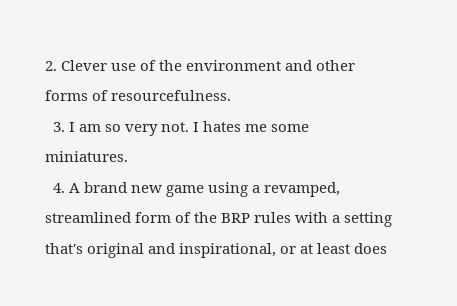2. Clever use of the environment and other forms of resourcefulness.
  3. I am so very not. I hates me some miniatures.
  4. A brand new game using a revamped, streamlined form of the BRP rules with a setting that's original and inspirational, or at least does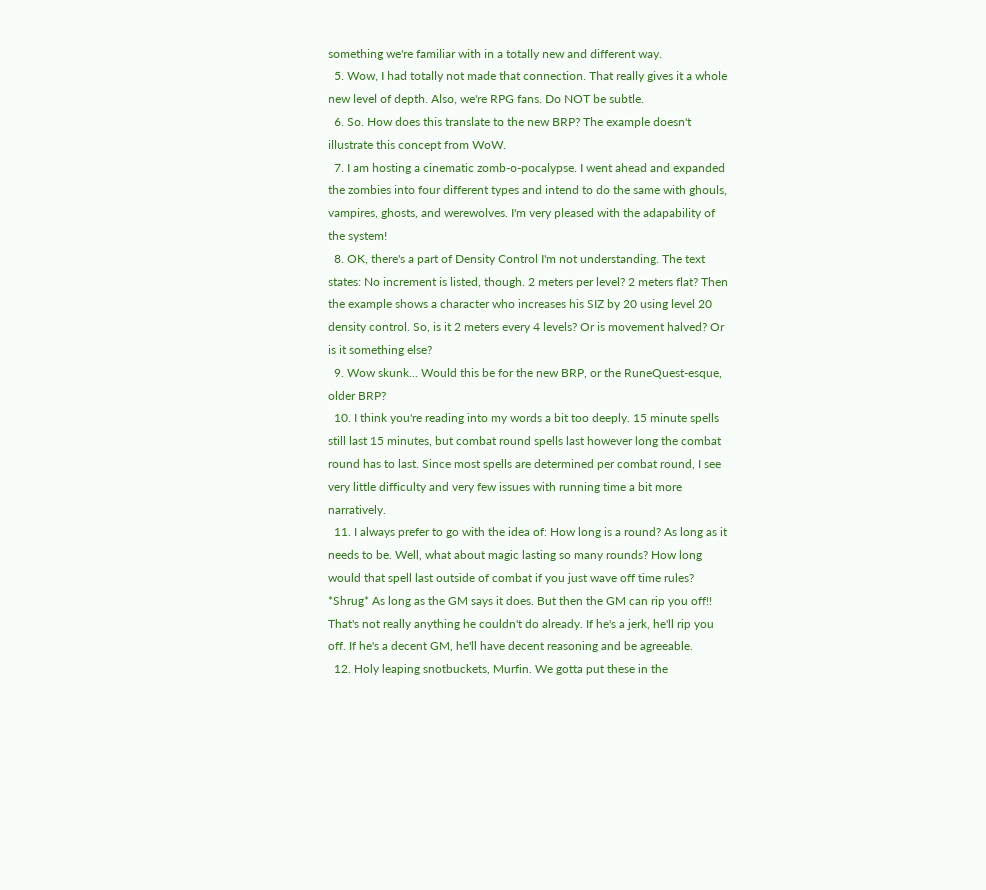something we're familiar with in a totally new and different way.
  5. Wow, I had totally not made that connection. That really gives it a whole new level of depth. Also, we're RPG fans. Do NOT be subtle.
  6. So. How does this translate to the new BRP? The example doesn't illustrate this concept from WoW.
  7. I am hosting a cinematic zomb-o-pocalypse. I went ahead and expanded the zombies into four different types and intend to do the same with ghouls, vampires, ghosts, and werewolves. I'm very pleased with the adapability of the system!
  8. OK, there's a part of Density Control I'm not understanding. The text states: No increment is listed, though. 2 meters per level? 2 meters flat? Then the example shows a character who increases his SIZ by 20 using level 20 density control. So, is it 2 meters every 4 levels? Or is movement halved? Or is it something else?
  9. Wow skunk... Would this be for the new BRP, or the RuneQuest-esque, older BRP?
  10. I think you're reading into my words a bit too deeply. 15 minute spells still last 15 minutes, but combat round spells last however long the combat round has to last. Since most spells are determined per combat round, I see very little difficulty and very few issues with running time a bit more narratively.
  11. I always prefer to go with the idea of: How long is a round? As long as it needs to be. Well, what about magic lasting so many rounds? How long would that spell last outside of combat if you just wave off time rules? *Shrug* As long as the GM says it does. But then the GM can rip you off!! That's not really anything he couldn't do already. If he's a jerk, he'll rip you off. If he's a decent GM, he'll have decent reasoning and be agreeable.
  12. Holy leaping snotbuckets, Murfin. We gotta put these in the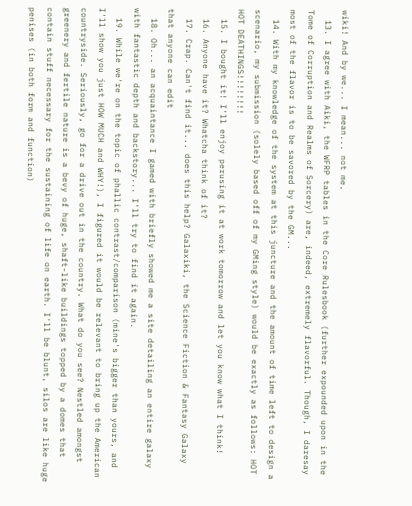wiki! And by we... I mean... not me.
  13. I agree with Aiki, the WFRP tables in the Core Rulesbook (further expounded upon in the Tome of Corruption and Realms of Sorcery) are, indeed, extremely flavorful. Though, I daresay most of the flavor is to be savored by the GM...
  14. With my knowledge of the system at this juncture and the amount of time left to design a scenario, my submission (solely based off of my GMing style) would be exactly as follows: HOT HOT DEATHINGS!!!!!!!!
  15. I bought it! I'll enjoy perusing it at work tomorrow and let you know what I think!
  16. Anyone have it? Whatcha think of it?
  17. Crap. Can't find it... does this help? Galaxiki, the Science Fiction & Fantasy Galaxy that anyone can edit
  18. Oh... an acquaintance I gamed with briefly showed me a site detailing an entire galaxy with fantastic depth and backstory... I'll try to find it again.
  19. While we're on the topic of phallic contrast/comparison (mine's bigger than yours, and I'll show you just HOW MUCH and WHY!), I figured it would be relevant to bring up the American countryside. Seriously, go for a drive out in the country. What do you see? Nestled amongst greenery and fertile nature is a bevy of huge, shaft-like buildings topped by a domes that contain stuff necessary for the sustaining of life on earth. I'll be blunt, silos are like huge penises (in both form and function)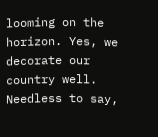looming on the horizon. Yes, we decorate our country well. Needless to say,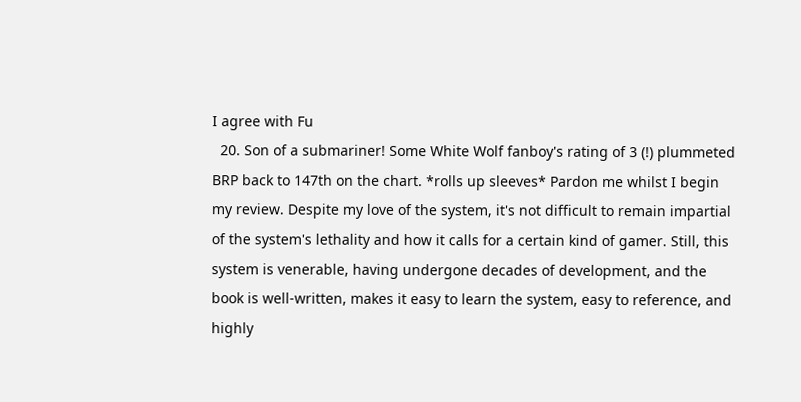I agree with Fu
  20. Son of a submariner! Some White Wolf fanboy's rating of 3 (!) plummeted BRP back to 147th on the chart. *rolls up sleeves* Pardon me whilst I begin my review. Despite my love of the system, it's not difficult to remain impartial of the system's lethality and how it calls for a certain kind of gamer. Still, this system is venerable, having undergone decades of development, and the book is well-written, makes it easy to learn the system, easy to reference, and highly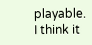playable. I think it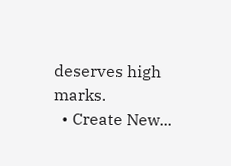deserves high marks.
  • Create New...